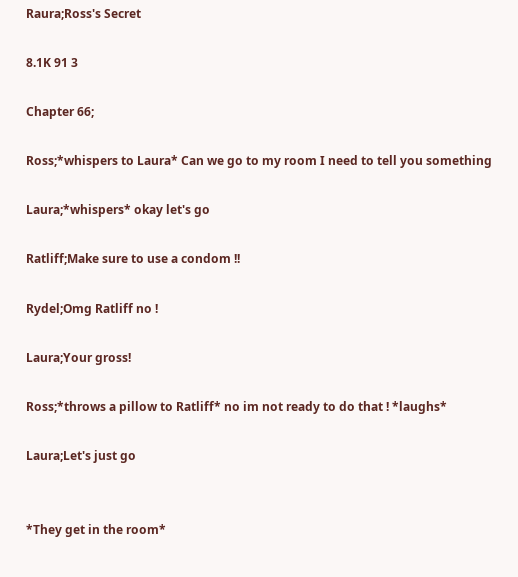Raura;Ross's Secret

8.1K 91 3

Chapter 66;

Ross;*whispers to Laura* Can we go to my room I need to tell you something

Laura;*whispers* okay let's go

Ratliff;Make sure to use a condom !!

Rydel;Omg Ratliff no !

Laura;Your gross!

Ross;*throws a pillow to Ratliff* no im not ready to do that ! *laughs*

Laura;Let's just go


*They get in the room*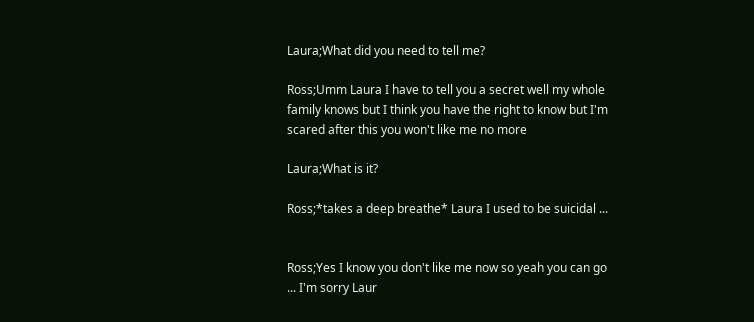Laura;What did you need to tell me?

Ross;Umm Laura I have to tell you a secret well my whole family knows but I think you have the right to know but I'm scared after this you won't like me no more

Laura;What is it?

Ross;*takes a deep breathe* Laura I used to be suicidal ...


Ross;Yes I know you don't like me now so yeah you can go ... I'm sorry Laur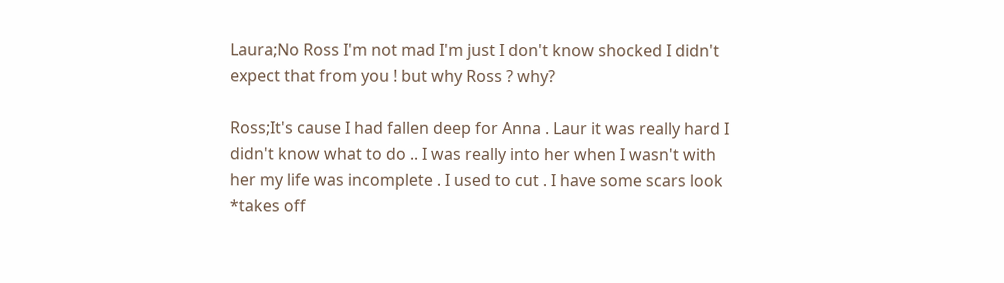Laura;No Ross I'm not mad I'm just I don't know shocked I didn't expect that from you ! but why Ross ? why?

Ross;It's cause I had fallen deep for Anna . Laur it was really hard I didn't know what to do .. I was really into her when I wasn't with her my life was incomplete . I used to cut . I have some scars look *takes off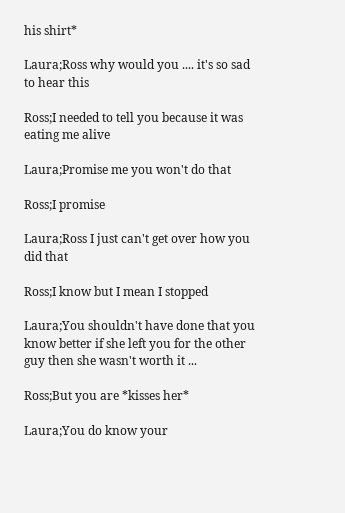his shirt*

Laura;Ross why would you .... it's so sad to hear this

Ross;I needed to tell you because it was eating me alive

Laura;Promise me you won't do that

Ross;I promise

Laura;Ross I just can't get over how you did that

Ross;I know but I mean I stopped

Laura;You shouldn't have done that you know better if she left you for the other guy then she wasn't worth it ...

Ross;But you are *kisses her*

Laura;You do know your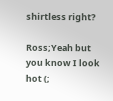shirtless right?

Ross;Yeah but you know I look hot (;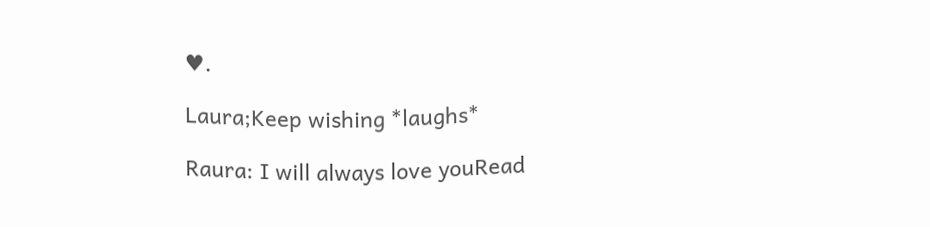♥.

Laura;Keep wishing *laughs*

Raura: I will always love youRead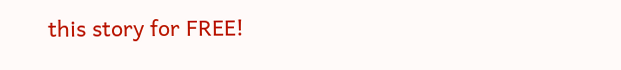this story for FREE!